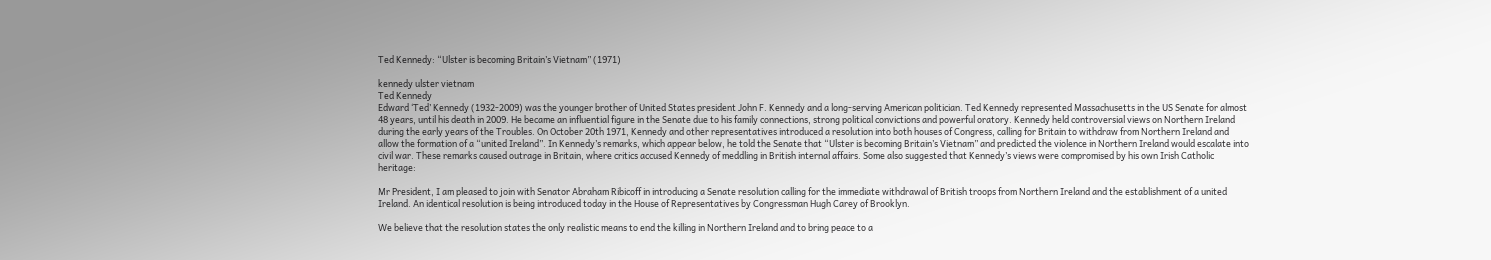Ted Kennedy: “Ulster is becoming Britain’s Vietnam” (1971)

kennedy ulster vietnam
Ted Kennedy
Edward ‘Ted’ Kennedy (1932-2009) was the younger brother of United States president John F. Kennedy and a long-serving American politician. Ted Kennedy represented Massachusetts in the US Senate for almost 48 years, until his death in 2009. He became an influential figure in the Senate due to his family connections, strong political convictions and powerful oratory. Kennedy held controversial views on Northern Ireland during the early years of the Troubles. On October 20th 1971, Kennedy and other representatives introduced a resolution into both houses of Congress, calling for Britain to withdraw from Northern Ireland and allow the formation of a “united Ireland”. In Kennedy’s remarks, which appear below, he told the Senate that “Ulster is becoming Britain’s Vietnam” and predicted the violence in Northern Ireland would escalate into civil war. These remarks caused outrage in Britain, where critics accused Kennedy of meddling in British internal affairs. Some also suggested that Kennedy’s views were compromised by his own Irish Catholic heritage:

Mr President, I am pleased to join with Senator Abraham Ribicoff in introducing a Senate resolution calling for the immediate withdrawal of British troops from Northern Ireland and the establishment of a united Ireland. An identical resolution is being introduced today in the House of Representatives by Congressman Hugh Carey of Brooklyn.

We believe that the resolution states the only realistic means to end the killing in Northern Ireland and to bring peace to a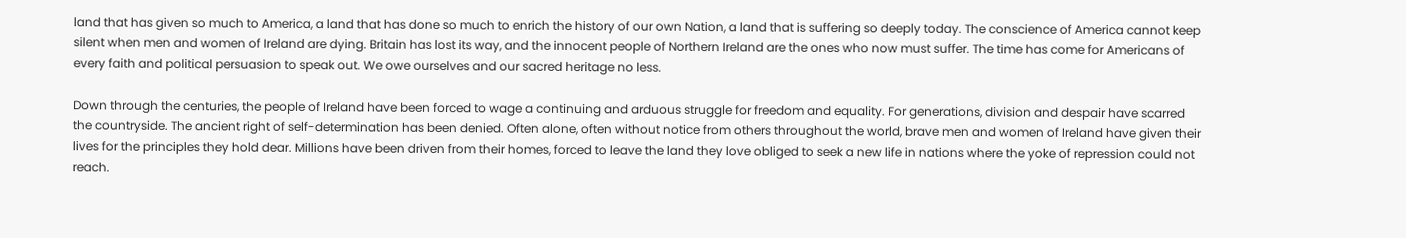land that has given so much to America, a land that has done so much to enrich the history of our own Nation, a land that is suffering so deeply today. The conscience of America cannot keep silent when men and women of Ireland are dying. Britain has lost its way, and the innocent people of Northern Ireland are the ones who now must suffer. The time has come for Americans of every faith and political persuasion to speak out. We owe ourselves and our sacred heritage no less.

Down through the centuries, the people of Ireland have been forced to wage a continuing and arduous struggle for freedom and equality. For generations, division and despair have scarred the countryside. The ancient right of self-determination has been denied. Often alone, often without notice from others throughout the world, brave men and women of Ireland have given their lives for the principles they hold dear. Millions have been driven from their homes, forced to leave the land they love obliged to seek a new life in nations where the yoke of repression could not reach.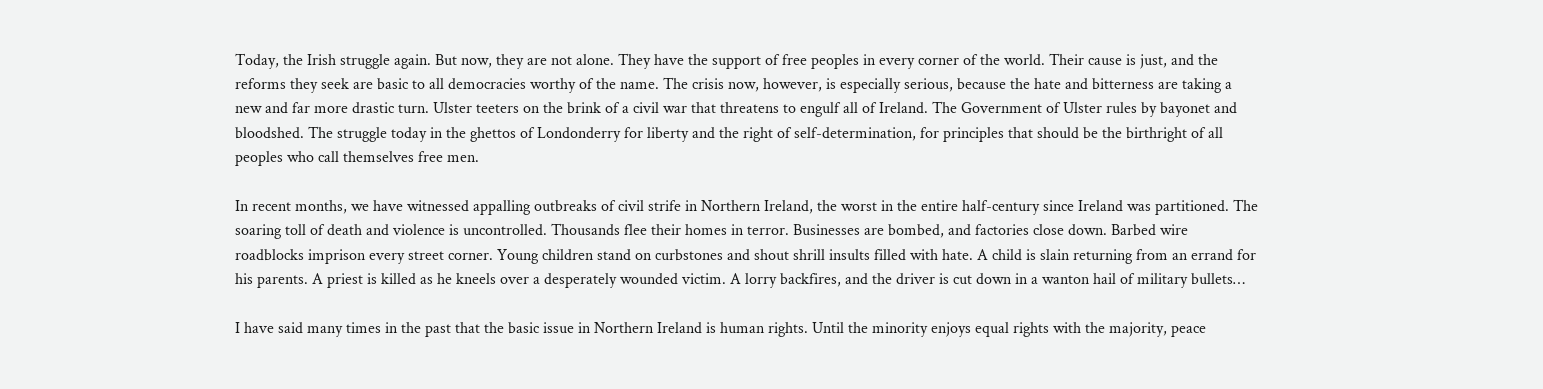Today, the Irish struggle again. But now, they are not alone. They have the support of free peoples in every corner of the world. Their cause is just, and the reforms they seek are basic to all democracies worthy of the name. The crisis now, however, is especially serious, because the hate and bitterness are taking a new and far more drastic turn. Ulster teeters on the brink of a civil war that threatens to engulf all of Ireland. The Government of Ulster rules by bayonet and bloodshed. The struggle today in the ghettos of Londonderry for liberty and the right of self-determination, for principles that should be the birthright of all peoples who call themselves free men.

In recent months, we have witnessed appalling outbreaks of civil strife in Northern Ireland, the worst in the entire half-century since Ireland was partitioned. The soaring toll of death and violence is uncontrolled. Thousands flee their homes in terror. Businesses are bombed, and factories close down. Barbed wire roadblocks imprison every street corner. Young children stand on curbstones and shout shrill insults filled with hate. A child is slain returning from an errand for his parents. A priest is killed as he kneels over a desperately wounded victim. A lorry backfires, and the driver is cut down in a wanton hail of military bullets…

I have said many times in the past that the basic issue in Northern Ireland is human rights. Until the minority enjoys equal rights with the majority, peace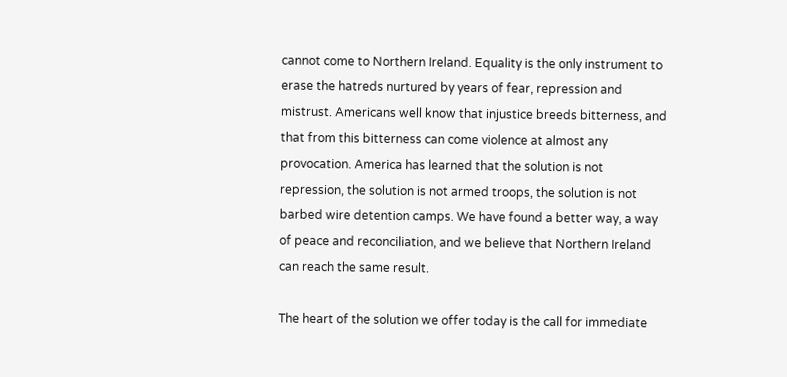cannot come to Northern Ireland. Equality is the only instrument to erase the hatreds nurtured by years of fear, repression and mistrust. Americans well know that injustice breeds bitterness, and that from this bitterness can come violence at almost any provocation. America has learned that the solution is not repression, the solution is not armed troops, the solution is not barbed wire detention camps. We have found a better way, a way of peace and reconciliation, and we believe that Northern Ireland can reach the same result.

The heart of the solution we offer today is the call for immediate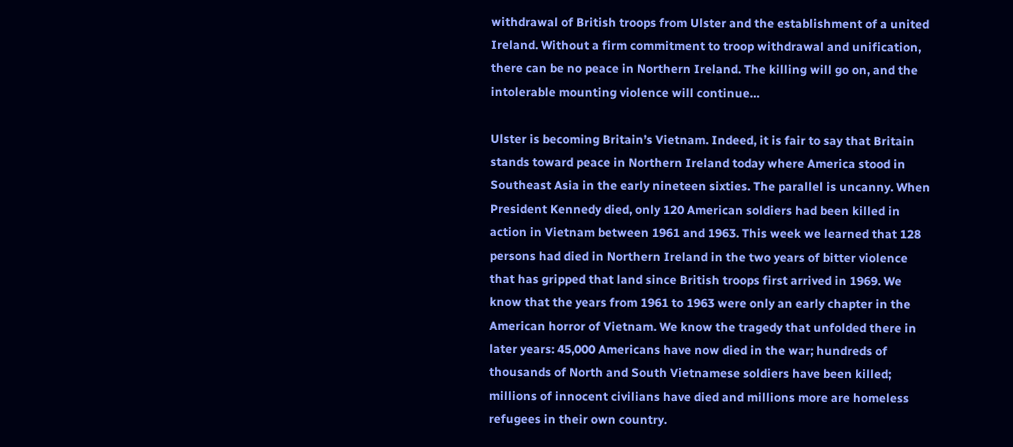withdrawal of British troops from Ulster and the establishment of a united Ireland. Without a firm commitment to troop withdrawal and unification, there can be no peace in Northern Ireland. The killing will go on, and the intolerable mounting violence will continue…

Ulster is becoming Britain’s Vietnam. Indeed, it is fair to say that Britain stands toward peace in Northern Ireland today where America stood in Southeast Asia in the early nineteen sixties. The parallel is uncanny. When President Kennedy died, only 120 American soldiers had been killed in action in Vietnam between 1961 and 1963. This week we learned that 128 persons had died in Northern Ireland in the two years of bitter violence that has gripped that land since British troops first arrived in 1969. We know that the years from 1961 to 1963 were only an early chapter in the American horror of Vietnam. We know the tragedy that unfolded there in later years: 45,000 Americans have now died in the war; hundreds of thousands of North and South Vietnamese soldiers have been killed; millions of innocent civilians have died and millions more are homeless refugees in their own country.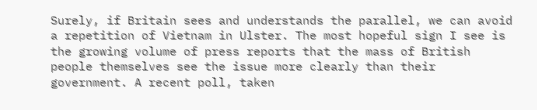Surely, if Britain sees and understands the parallel, we can avoid a repetition of Vietnam in Ulster. The most hopeful sign I see is the growing volume of press reports that the mass of British people themselves see the issue more clearly than their government. A recent poll, taken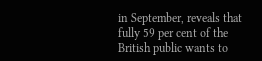in September, reveals that fully 59 per cent of the British public wants to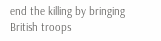end the killing by bringing British troops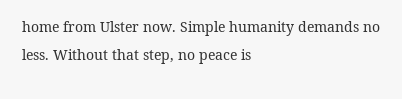home from Ulster now. Simple humanity demands no less. Without that step, no peace is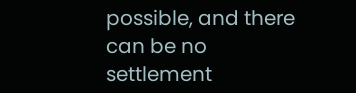possible, and there can be no settlement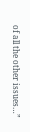of all the other issues…”